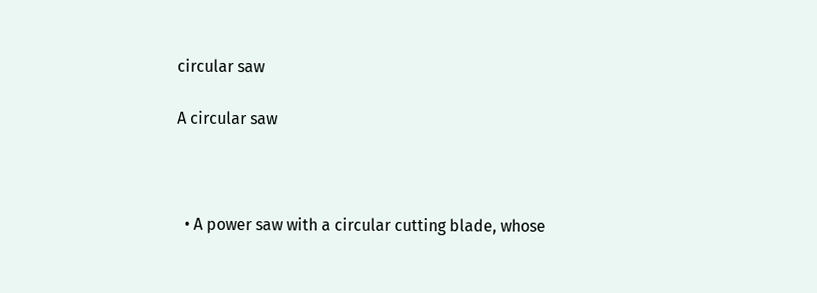circular saw

A circular saw



  • A power saw with a circular cutting blade, whose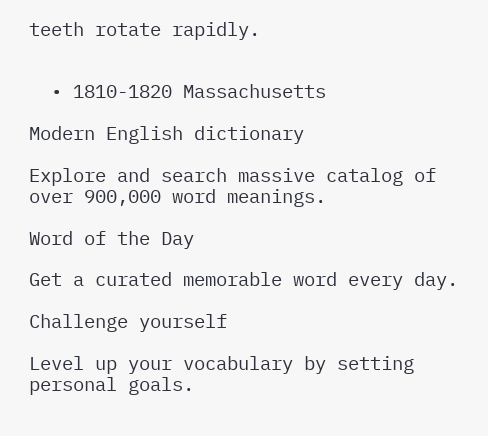teeth rotate rapidly.


  • 1810-1820 Massachusetts

Modern English dictionary

Explore and search massive catalog of over 900,000 word meanings.

Word of the Day

Get a curated memorable word every day.

Challenge yourself

Level up your vocabulary by setting personal goals.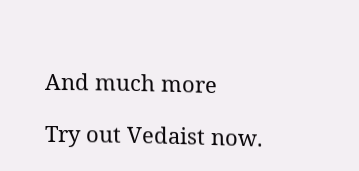And much more

Try out Vedaist now.